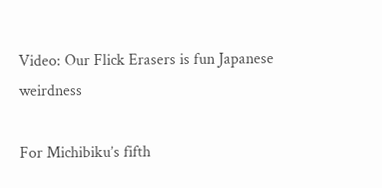Video: Our Flick Erasers is fun Japanese weirdness

For Michibiku’s fifth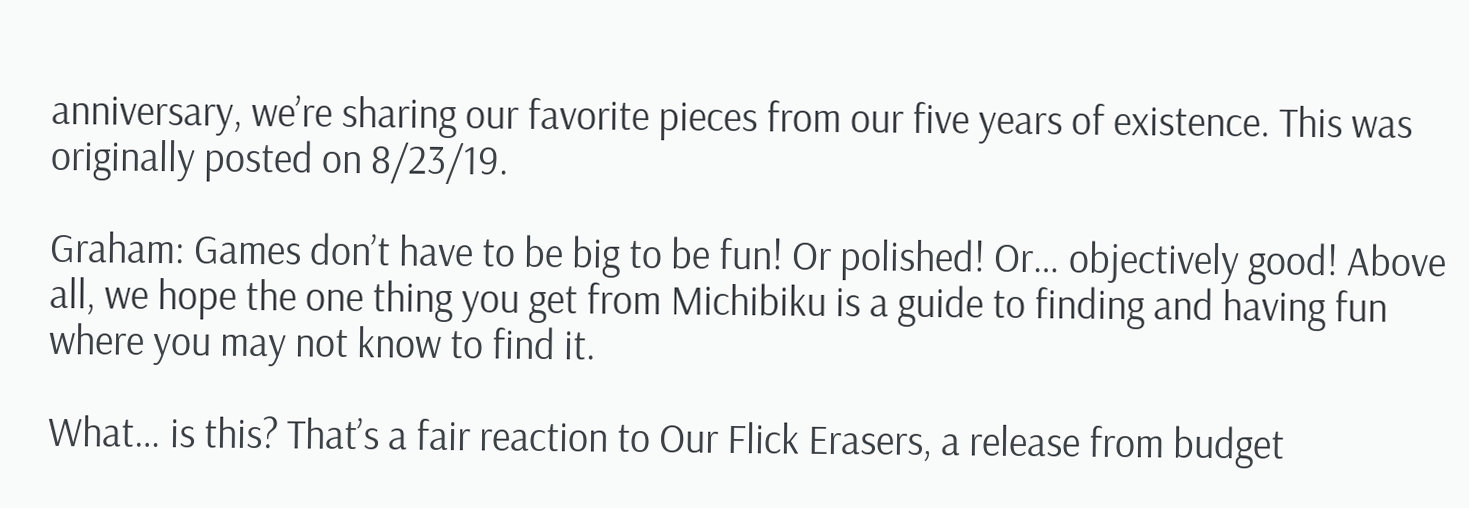anniversary, we’re sharing our favorite pieces from our five years of existence. This was originally posted on 8/23/19.

Graham: Games don’t have to be big to be fun! Or polished! Or… objectively good! Above all, we hope the one thing you get from Michibiku is a guide to finding and having fun where you may not know to find it.

What… is this? That’s a fair reaction to Our Flick Erasers, a release from budget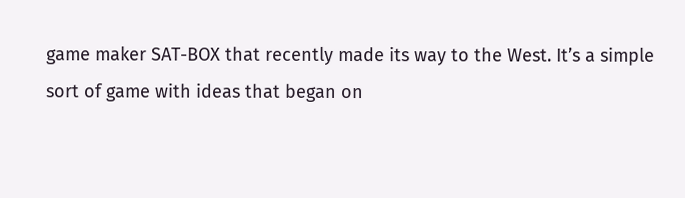game maker SAT-BOX that recently made its way to the West. It’s a simple sort of game with ideas that began on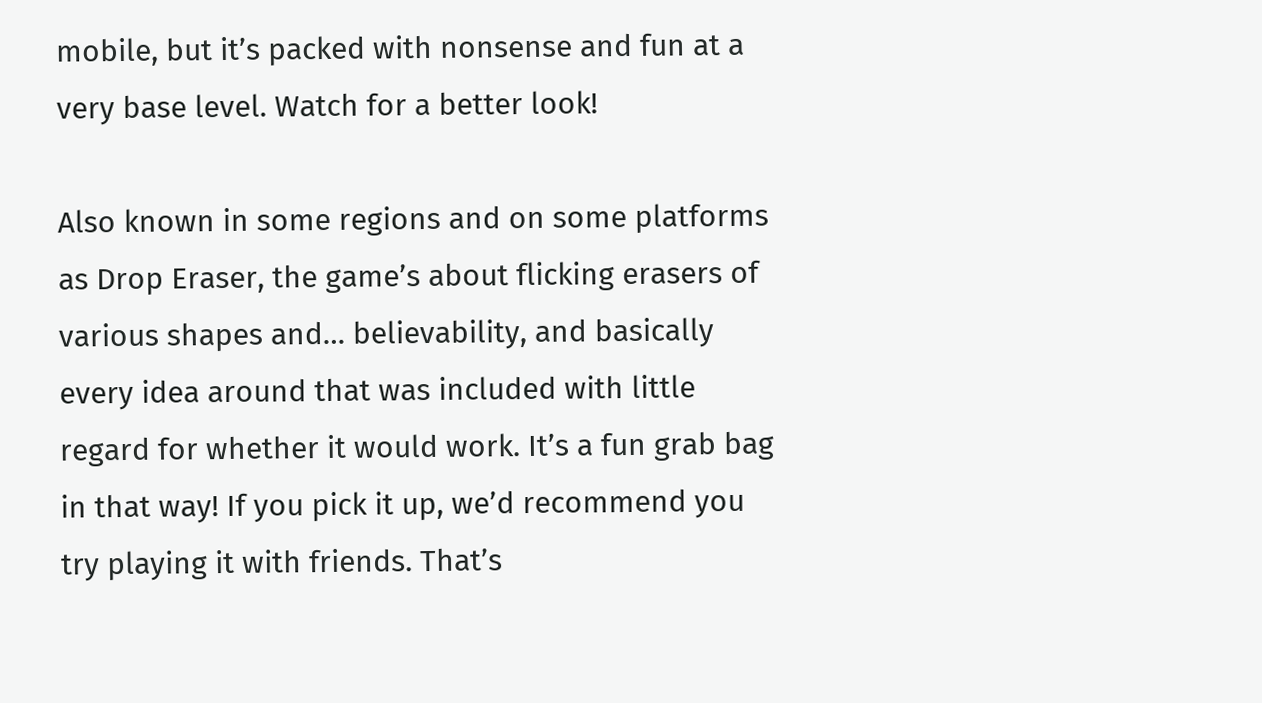mobile, but it’s packed with nonsense and fun at a very base level. Watch for a better look!

Also known in some regions and on some platforms as Drop Eraser, the game’s about flicking erasers of various shapes and… believability, and basically every idea around that was included with little regard for whether it would work. It’s a fun grab bag in that way! If you pick it up, we’d recommend you try playing it with friends. That’s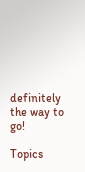definitely the way to go!

Topics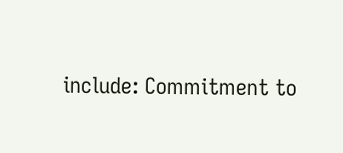include: Commitment to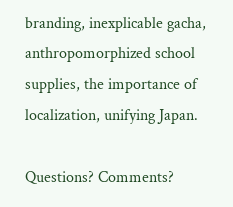branding, inexplicable gacha, anthropomorphized school supplies, the importance of localization, unifying Japan.

Questions? Comments?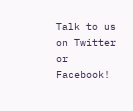Talk to us on Twitter or Facebook!